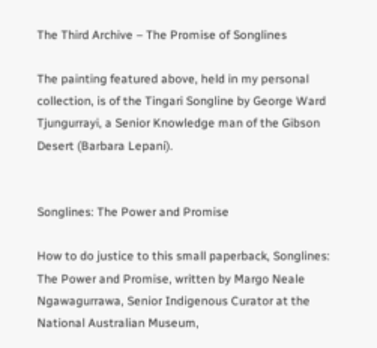The Third Archive – The Promise of Songlines

The painting featured above, held in my personal collection, is of the Tingari Songline by George Ward Tjungurrayi, a Senior Knowledge man of the Gibson Desert (Barbara Lepani).


Songlines: The Power and Promise

How to do justice to this small paperback, Songlines: The Power and Promise, written by Margo Neale Ngawagurrawa, Senior Indigenous Curator at the National Australian Museum,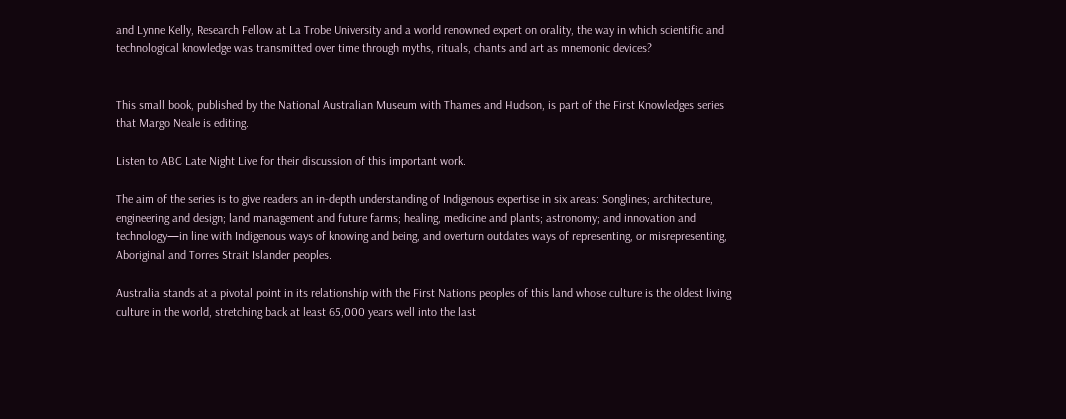and Lynne Kelly, Research Fellow at La Trobe University and a world renowned expert on orality, the way in which scientific and technological knowledge was transmitted over time through myths, rituals, chants and art as mnemonic devices?


This small book, published by the National Australian Museum with Thames and Hudson, is part of the First Knowledges series that Margo Neale is editing.

Listen to ABC Late Night Live for their discussion of this important work.

The aim of the series is to give readers an in-depth understanding of Indigenous expertise in six areas: Songlines; architecture, engineering and design; land management and future farms; healing, medicine and plants; astronomy; and innovation and technology—in line with Indigenous ways of knowing and being, and overturn outdates ways of representing, or misrepresenting, Aboriginal and Torres Strait Islander peoples.

Australia stands at a pivotal point in its relationship with the First Nations peoples of this land whose culture is the oldest living culture in the world, stretching back at least 65,000 years well into the last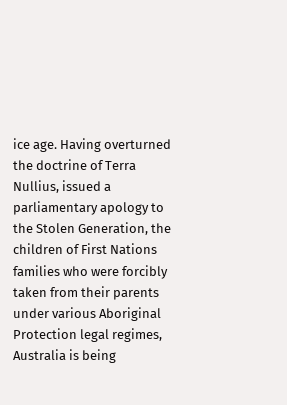ice age. Having overturned the doctrine of Terra Nullius, issued a parliamentary apology to the Stolen Generation, the children of First Nations families who were forcibly taken from their parents under various Aboriginal Protection legal regimes, Australia is being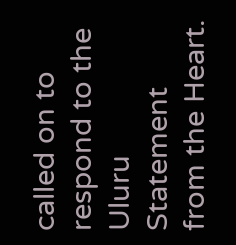called on to respond to the Uluru Statement from the Heart.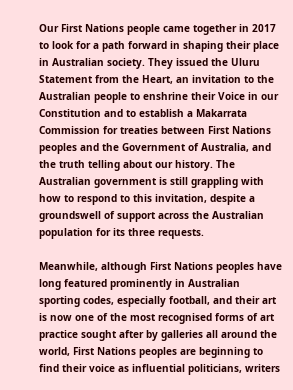Our First Nations people came together in 2017 to look for a path forward in shaping their place in Australian society. They issued the Uluru Statement from the Heart, an invitation to the Australian people to enshrine their Voice in our Constitution and to establish a Makarrata Commission for treaties between First Nations peoples and the Government of Australia, and the truth telling about our history. The Australian government is still grappling with how to respond to this invitation, despite a groundswell of support across the Australian population for its three requests.

Meanwhile, although First Nations peoples have long featured prominently in Australian sporting codes, especially football, and their art is now one of the most recognised forms of art practice sought after by galleries all around the world, First Nations peoples are beginning to find their voice as influential politicians, writers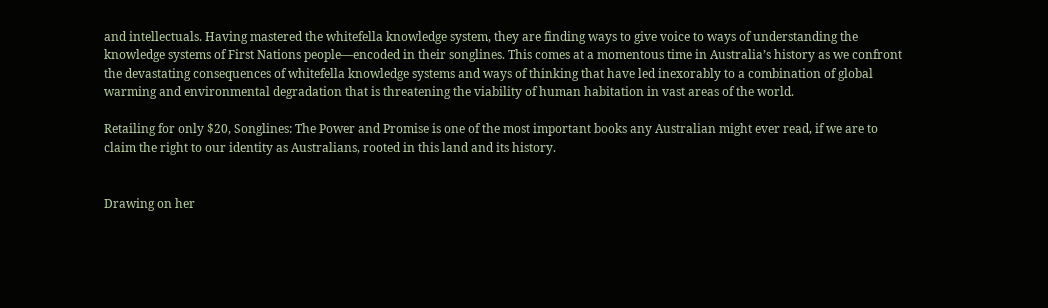and intellectuals. Having mastered the whitefella knowledge system, they are finding ways to give voice to ways of understanding the knowledge systems of First Nations people—encoded in their songlines. This comes at a momentous time in Australia’s history as we confront the devastating consequences of whitefella knowledge systems and ways of thinking that have led inexorably to a combination of global warming and environmental degradation that is threatening the viability of human habitation in vast areas of the world.

Retailing for only $20, Songlines: The Power and Promise is one of the most important books any Australian might ever read, if we are to claim the right to our identity as Australians, rooted in this land and its history.


Drawing on her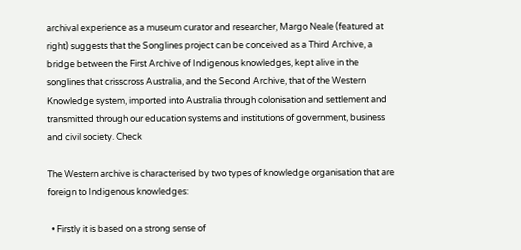archival experience as a museum curator and researcher, Margo Neale (featured at right) suggests that the Songlines project can be conceived as a Third Archive, a bridge between the First Archive of Indigenous knowledges, kept alive in the songlines that crisscross Australia, and the Second Archive, that of the Western Knowledge system, imported into Australia through colonisation and settlement and transmitted through our education systems and institutions of government, business and civil society. Check

The Western archive is characterised by two types of knowledge organisation that are foreign to Indigenous knowledges:

  • Firstly it is based on a strong sense of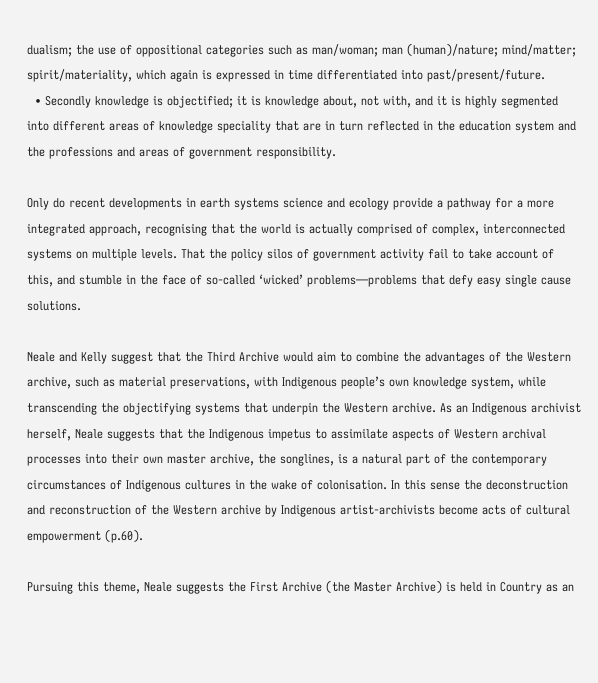dualism; the use of oppositional categories such as man/woman; man (human)/nature; mind/matter; spirit/materiality, which again is expressed in time differentiated into past/present/future.
  • Secondly knowledge is objectified; it is knowledge about, not with, and it is highly segmented into different areas of knowledge speciality that are in turn reflected in the education system and the professions and areas of government responsibility.

Only do recent developments in earth systems science and ecology provide a pathway for a more integrated approach, recognising that the world is actually comprised of complex, interconnected systems on multiple levels. That the policy silos of government activity fail to take account of this, and stumble in the face of so-called ‘wicked’ problems—problems that defy easy single cause solutions.

Neale and Kelly suggest that the Third Archive would aim to combine the advantages of the Western archive, such as material preservations, with Indigenous people’s own knowledge system, while transcending the objectifying systems that underpin the Western archive. As an Indigenous archivist herself, Neale suggests that the Indigenous impetus to assimilate aspects of Western archival processes into their own master archive, the songlines, is a natural part of the contemporary circumstances of Indigenous cultures in the wake of colonisation. In this sense the deconstruction and reconstruction of the Western archive by Indigenous artist-archivists become acts of cultural empowerment (p.60).

Pursuing this theme, Neale suggests the First Archive (the Master Archive) is held in Country as an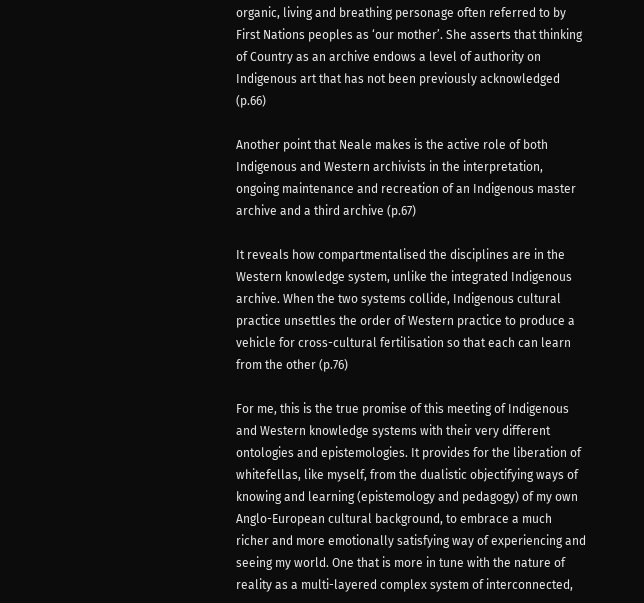organic, living and breathing personage often referred to by First Nations peoples as ‘our mother’. She asserts that thinking of Country as an archive endows a level of authority on Indigenous art that has not been previously acknowledged (p.66)

Another point that Neale makes is the active role of both Indigenous and Western archivists in the interpretation, ongoing maintenance and recreation of an Indigenous master archive and a third archive (p.67)

It reveals how compartmentalised the disciplines are in the Western knowledge system, unlike the integrated Indigenous archive. When the two systems collide, Indigenous cultural practice unsettles the order of Western practice to produce a vehicle for cross-cultural fertilisation so that each can learn from the other (p.76)

For me, this is the true promise of this meeting of Indigenous and Western knowledge systems with their very different ontologies and epistemologies. It provides for the liberation of whitefellas, like myself, from the dualistic objectifying ways of knowing and learning (epistemology and pedagogy) of my own Anglo-European cultural background, to embrace a much richer and more emotionally satisfying way of experiencing and seeing my world. One that is more in tune with the nature of reality as a multi-layered complex system of interconnected,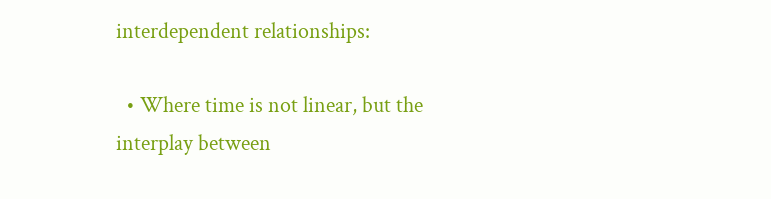interdependent relationships:

  • Where time is not linear, but the interplay between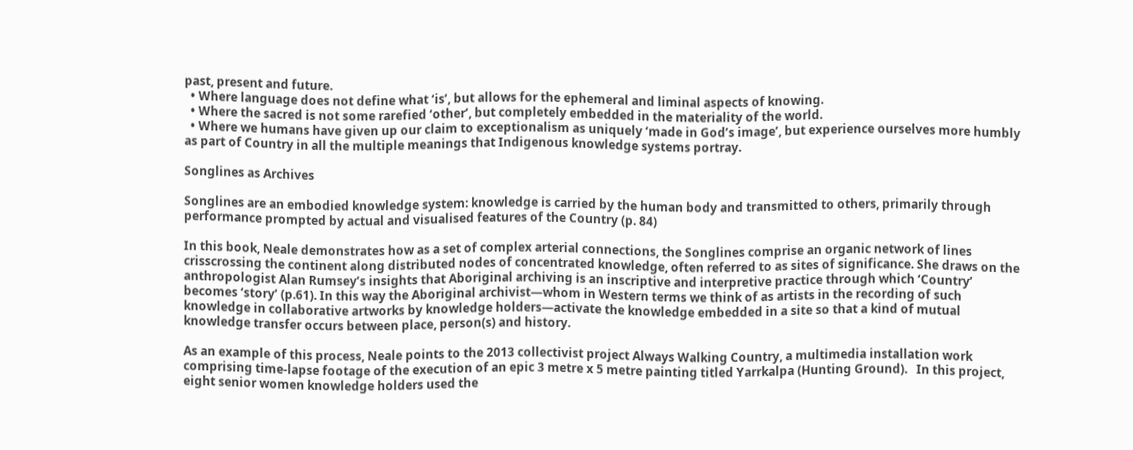past, present and future.
  • Where language does not define what ‘is’, but allows for the ephemeral and liminal aspects of knowing.
  • Where the sacred is not some rarefied ‘other’, but completely embedded in the materiality of the world.
  • Where we humans have given up our claim to exceptionalism as uniquely ‘made in God’s image’, but experience ourselves more humbly as part of Country in all the multiple meanings that Indigenous knowledge systems portray.

Songlines as Archives

Songlines are an embodied knowledge system: knowledge is carried by the human body and transmitted to others, primarily through performance prompted by actual and visualised features of the Country (p. 84)

In this book, Neale demonstrates how as a set of complex arterial connections, the Songlines comprise an organic network of lines crisscrossing the continent along distributed nodes of concentrated knowledge, often referred to as sites of significance. She draws on the anthropologist Alan Rumsey’s insights that Aboriginal archiving is an inscriptive and interpretive practice through which ‘Country’ becomes ‘story’ (p.61). In this way the Aboriginal archivist—whom in Western terms we think of as artists in the recording of such knowledge in collaborative artworks by knowledge holders—activate the knowledge embedded in a site so that a kind of mutual knowledge transfer occurs between place, person(s) and history.

As an example of this process, Neale points to the 2013 collectivist project Always Walking Country, a multimedia installation work comprising time-lapse footage of the execution of an epic 3 metre x 5 metre painting titled Yarrkalpa (Hunting Ground).   In this project, eight senior women knowledge holders used the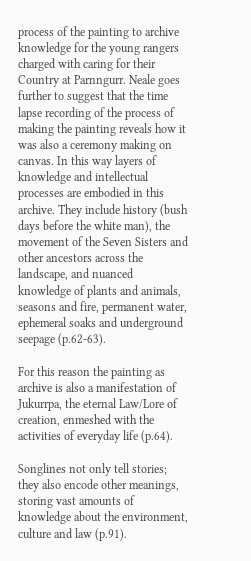process of the painting to archive knowledge for the young rangers charged with caring for their Country at Parnngurr. Neale goes further to suggest that the time lapse recording of the process of making the painting reveals how it was also a ceremony making on canvas. In this way layers of knowledge and intellectual processes are embodied in this archive. They include history (bush days before the white man), the movement of the Seven Sisters and other ancestors across the landscape, and nuanced knowledge of plants and animals, seasons and fire, permanent water, ephemeral soaks and underground seepage (p.62-63).

For this reason the painting as archive is also a manifestation of Jukurrpa, the eternal Law/Lore of creation, enmeshed with the activities of everyday life (p.64).

Songlines not only tell stories; they also encode other meanings, storing vast amounts of knowledge about the environment, culture and law (p.91).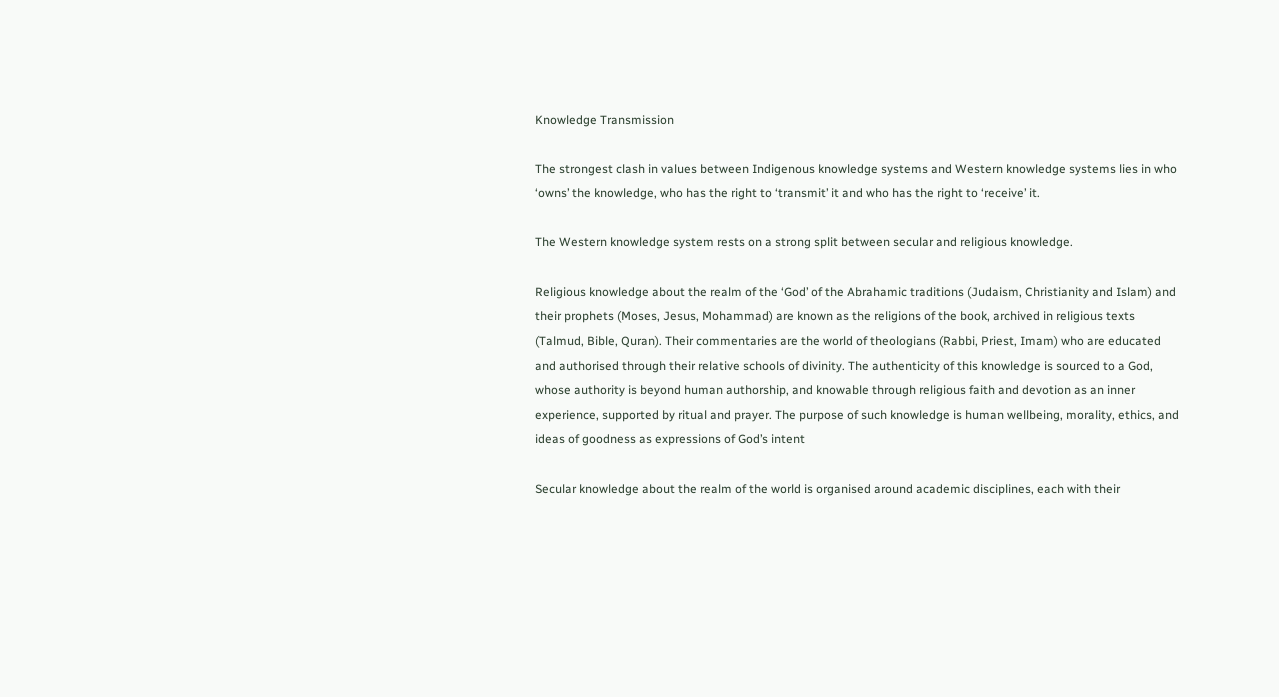Knowledge Transmission

The strongest clash in values between Indigenous knowledge systems and Western knowledge systems lies in who ‘owns’ the knowledge, who has the right to ‘transmit’ it and who has the right to ‘receive’ it.

The Western knowledge system rests on a strong split between secular and religious knowledge.

Religious knowledge about the realm of the ‘God’ of the Abrahamic traditions (Judaism, Christianity and Islam) and their prophets (Moses, Jesus, Mohammad) are known as the religions of the book, archived in religious texts (Talmud, Bible, Quran). Their commentaries are the world of theologians (Rabbi, Priest, Imam) who are educated and authorised through their relative schools of divinity. The authenticity of this knowledge is sourced to a God, whose authority is beyond human authorship, and knowable through religious faith and devotion as an inner experience, supported by ritual and prayer. The purpose of such knowledge is human wellbeing, morality, ethics, and ideas of goodness as expressions of God’s intent

Secular knowledge about the realm of the world is organised around academic disciplines, each with their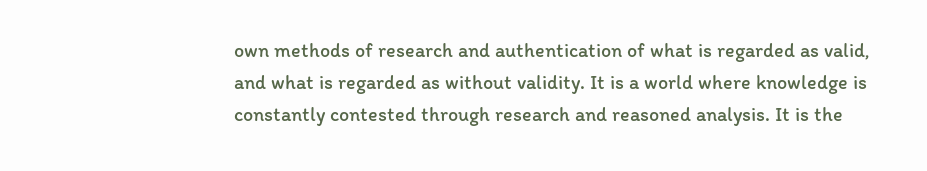own methods of research and authentication of what is regarded as valid, and what is regarded as without validity. It is a world where knowledge is constantly contested through research and reasoned analysis. It is the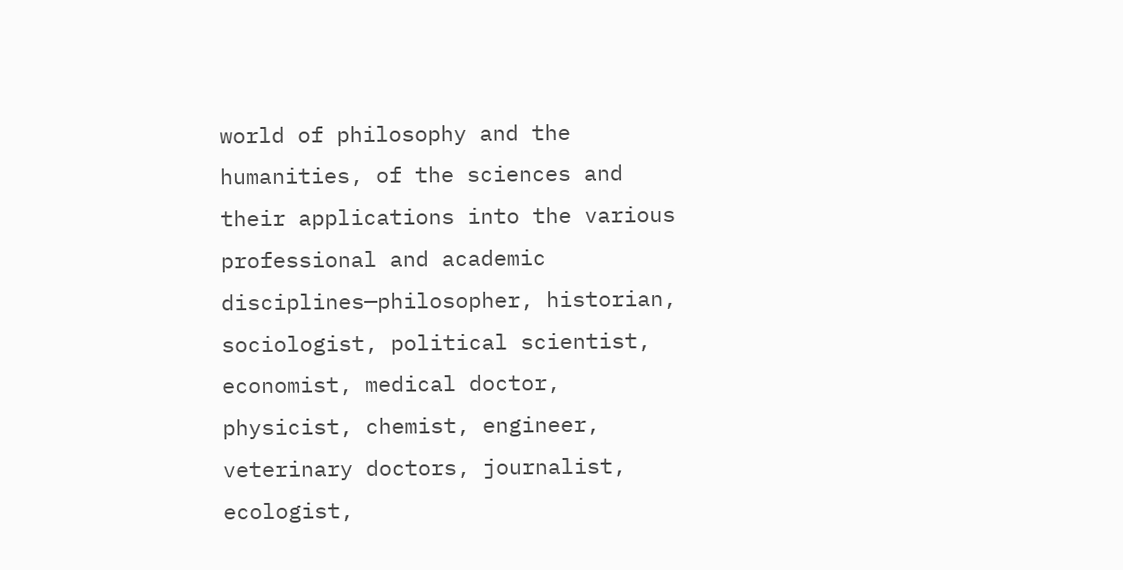world of philosophy and the humanities, of the sciences and their applications into the various professional and academic disciplines—philosopher, historian, sociologist, political scientist, economist, medical doctor, physicist, chemist, engineer, veterinary doctors, journalist, ecologist,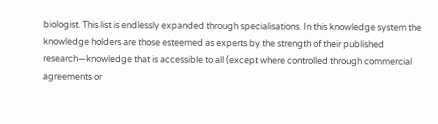biologist. This list is endlessly expanded through specialisations. In this knowledge system the knowledge holders are those esteemed as experts by the strength of their published research—knowledge that is accessible to all (except where controlled through commercial agreements or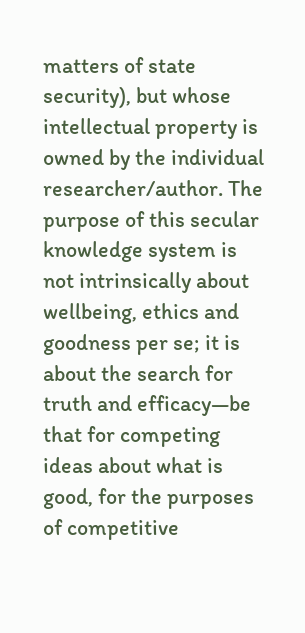matters of state security), but whose intellectual property is owned by the individual researcher/author. The purpose of this secular knowledge system is not intrinsically about wellbeing, ethics and goodness per se; it is about the search for truth and efficacy—be that for competing ideas about what is good, for the purposes of competitive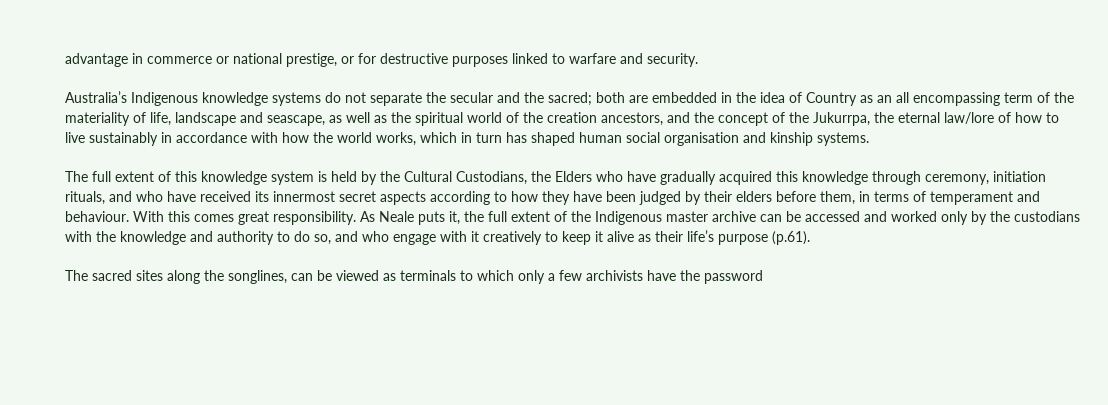advantage in commerce or national prestige, or for destructive purposes linked to warfare and security.

Australia’s Indigenous knowledge systems do not separate the secular and the sacred; both are embedded in the idea of Country as an all encompassing term of the materiality of life, landscape and seascape, as well as the spiritual world of the creation ancestors, and the concept of the Jukurrpa, the eternal law/lore of how to live sustainably in accordance with how the world works, which in turn has shaped human social organisation and kinship systems.

The full extent of this knowledge system is held by the Cultural Custodians, the Elders who have gradually acquired this knowledge through ceremony, initiation rituals, and who have received its innermost secret aspects according to how they have been judged by their elders before them, in terms of temperament and behaviour. With this comes great responsibility. As Neale puts it, the full extent of the Indigenous master archive can be accessed and worked only by the custodians with the knowledge and authority to do so, and who engage with it creatively to keep it alive as their life’s purpose (p.61).

The sacred sites along the songlines, can be viewed as terminals to which only a few archivists have the password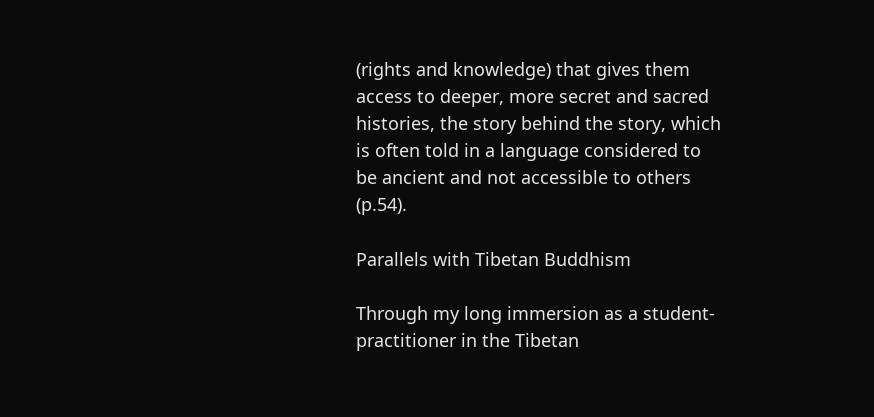(rights and knowledge) that gives them access to deeper, more secret and sacred histories, the story behind the story, which is often told in a language considered to be ancient and not accessible to others (p.54).

Parallels with Tibetan Buddhism

Through my long immersion as a student-practitioner in the Tibetan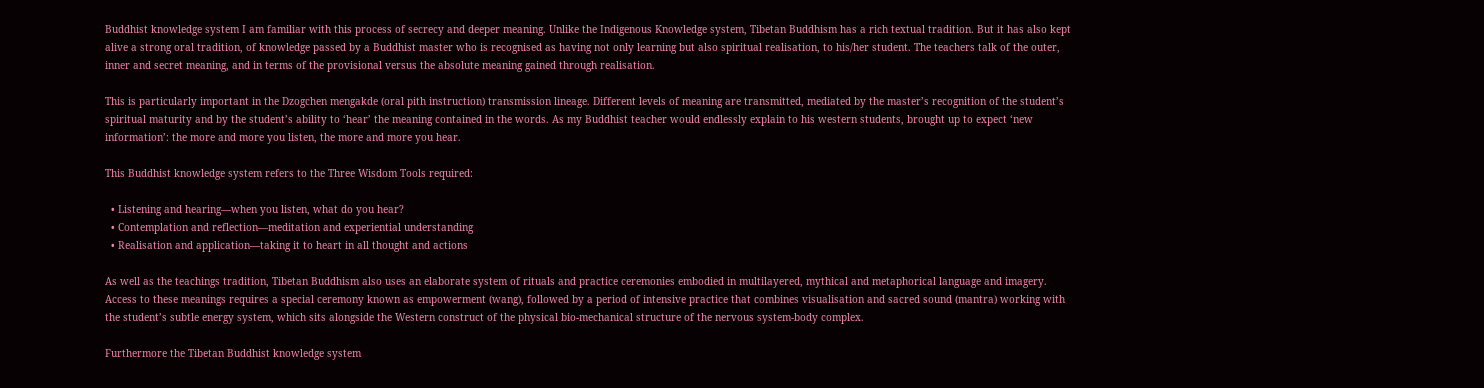Buddhist knowledge system I am familiar with this process of secrecy and deeper meaning. Unlike the Indigenous Knowledge system, Tibetan Buddhism has a rich textual tradition. But it has also kept alive a strong oral tradition, of knowledge passed by a Buddhist master who is recognised as having not only learning but also spiritual realisation, to his/her student. The teachers talk of the outer, inner and secret meaning, and in terms of the provisional versus the absolute meaning gained through realisation.

This is particularly important in the Dzogchen mengakde (oral pith instruction) transmission lineage. Different levels of meaning are transmitted, mediated by the master’s recognition of the student’s spiritual maturity and by the student’s ability to ‘hear’ the meaning contained in the words. As my Buddhist teacher would endlessly explain to his western students, brought up to expect ‘new information’: the more and more you listen, the more and more you hear.

This Buddhist knowledge system refers to the Three Wisdom Tools required:

  • Listening and hearing—when you listen, what do you hear?
  • Contemplation and reflection—meditation and experiential understanding
  • Realisation and application—taking it to heart in all thought and actions

As well as the teachings tradition, Tibetan Buddhism also uses an elaborate system of rituals and practice ceremonies embodied in multilayered, mythical and metaphorical language and imagery. Access to these meanings requires a special ceremony known as empowerment (wang), followed by a period of intensive practice that combines visualisation and sacred sound (mantra) working with the student’s subtle energy system, which sits alongside the Western construct of the physical bio-mechanical structure of the nervous system-body complex.

Furthermore the Tibetan Buddhist knowledge system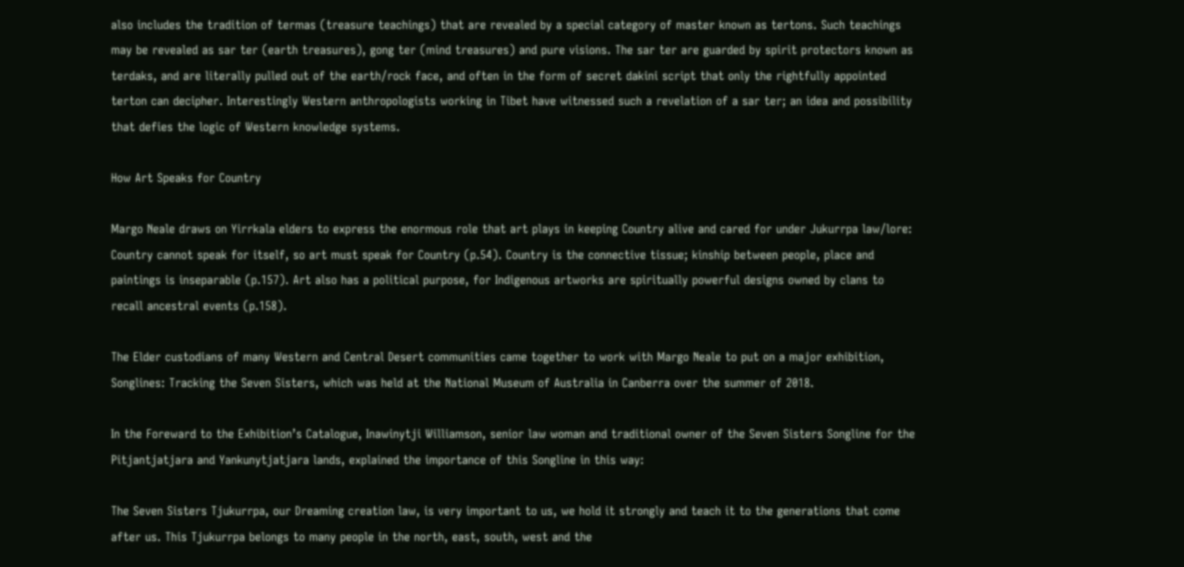also includes the tradition of termas (treasure teachings) that are revealed by a special category of master known as tertons. Such teachings may be revealed as sar ter (earth treasures), gong ter (mind treasures) and pure visions. The sar ter are guarded by spirit protectors known as terdaks, and are literally pulled out of the earth/rock face, and often in the form of secret dakini script that only the rightfully appointed terton can decipher. Interestingly Western anthropologists working in Tibet have witnessed such a revelation of a sar ter; an idea and possibility that defies the logic of Western knowledge systems.

How Art Speaks for Country

Margo Neale draws on Yirrkala elders to express the enormous role that art plays in keeping Country alive and cared for under Jukurrpa law/lore: Country cannot speak for itself, so art must speak for Country (p.54). Country is the connective tissue; kinship between people, place and paintings is inseparable (p.157). Art also has a political purpose, for Indigenous artworks are spiritually powerful designs owned by clans to recall ancestral events (p.158).

The Elder custodians of many Western and Central Desert communities came together to work with Margo Neale to put on a major exhibition, Songlines: Tracking the Seven Sisters, which was held at the National Museum of Australia in Canberra over the summer of 2018.

In the Foreward to the Exhibition’s Catalogue, Inawinytji Williamson, senior law woman and traditional owner of the Seven Sisters Songline for the Pitjantjatjara and Yankunytjatjara lands, explained the importance of this Songline in this way:

The Seven Sisters Tjukurrpa, our Dreaming creation law, is very important to us, we hold it strongly and teach it to the generations that come after us. This Tjukurrpa belongs to many people in the north, east, south, west and the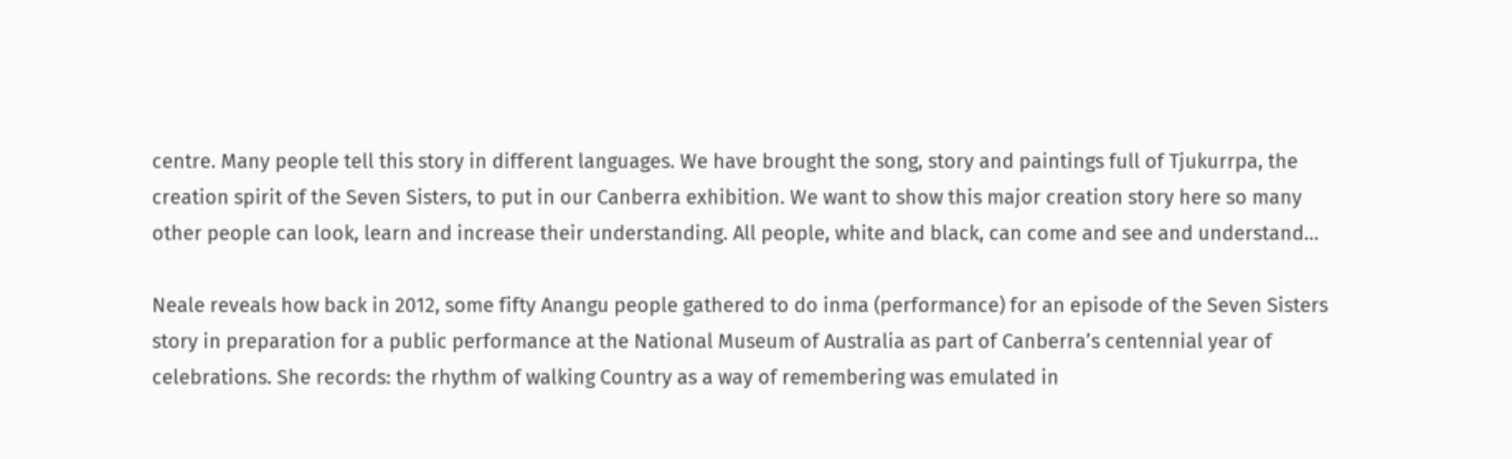centre. Many people tell this story in different languages. We have brought the song, story and paintings full of Tjukurrpa, the creation spirit of the Seven Sisters, to put in our Canberra exhibition. We want to show this major creation story here so many other people can look, learn and increase their understanding. All people, white and black, can come and see and understand…

Neale reveals how back in 2012, some fifty Anangu people gathered to do inma (performance) for an episode of the Seven Sisters story in preparation for a public performance at the National Museum of Australia as part of Canberra’s centennial year of celebrations. She records: the rhythm of walking Country as a way of remembering was emulated in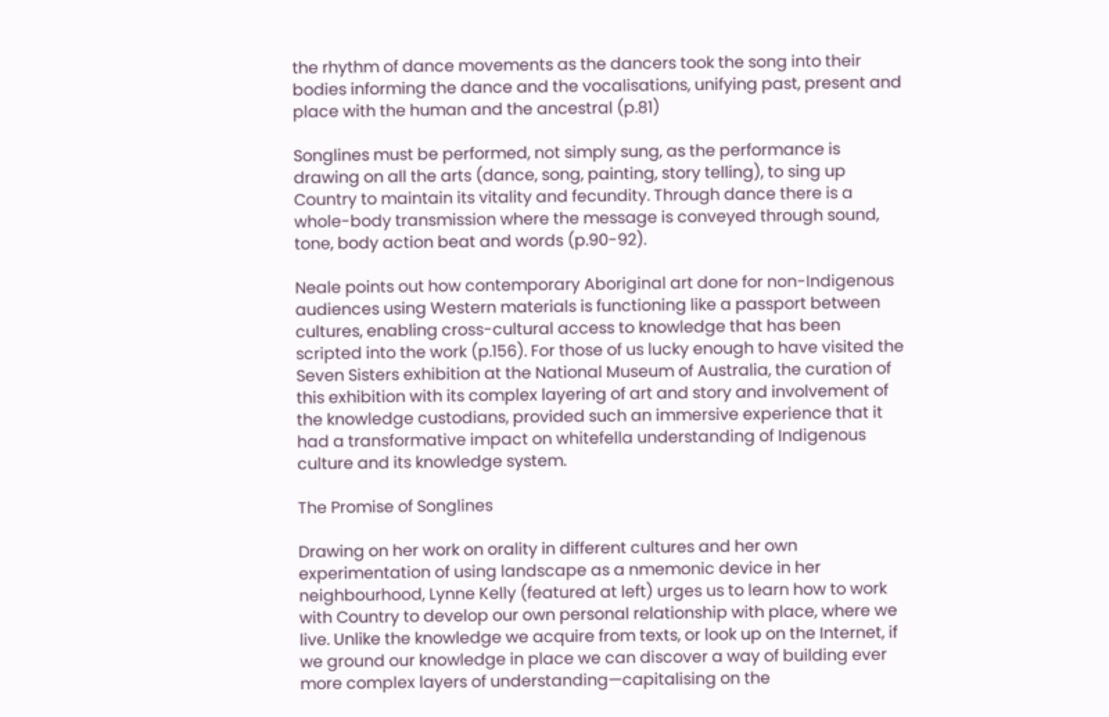the rhythm of dance movements as the dancers took the song into their bodies informing the dance and the vocalisations, unifying past, present and place with the human and the ancestral (p.81)

Songlines must be performed, not simply sung, as the performance is drawing on all the arts (dance, song, painting, story telling), to sing up Country to maintain its vitality and fecundity. Through dance there is a whole-body transmission where the message is conveyed through sound, tone, body action beat and words (p.90-92).

Neale points out how contemporary Aboriginal art done for non-Indigenous audiences using Western materials is functioning like a passport between cultures, enabling cross-cultural access to knowledge that has been scripted into the work (p.156). For those of us lucky enough to have visited the Seven Sisters exhibition at the National Museum of Australia, the curation of this exhibition with its complex layering of art and story and involvement of the knowledge custodians, provided such an immersive experience that it had a transformative impact on whitefella understanding of Indigenous culture and its knowledge system.

The Promise of Songlines

Drawing on her work on orality in different cultures and her own experimentation of using landscape as a nmemonic device in her neighbourhood, Lynne Kelly (featured at left) urges us to learn how to work with Country to develop our own personal relationship with place, where we live. Unlike the knowledge we acquire from texts, or look up on the Internet, if we ground our knowledge in place we can discover a way of building ever more complex layers of understanding—capitalising on the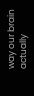way our brain actually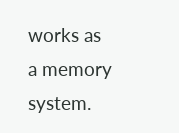works as a memory system.